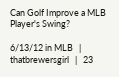Can Golf Improve a MLB Player's Swing?

6/13/12 in MLB   |   thatbrewersgirl   |   23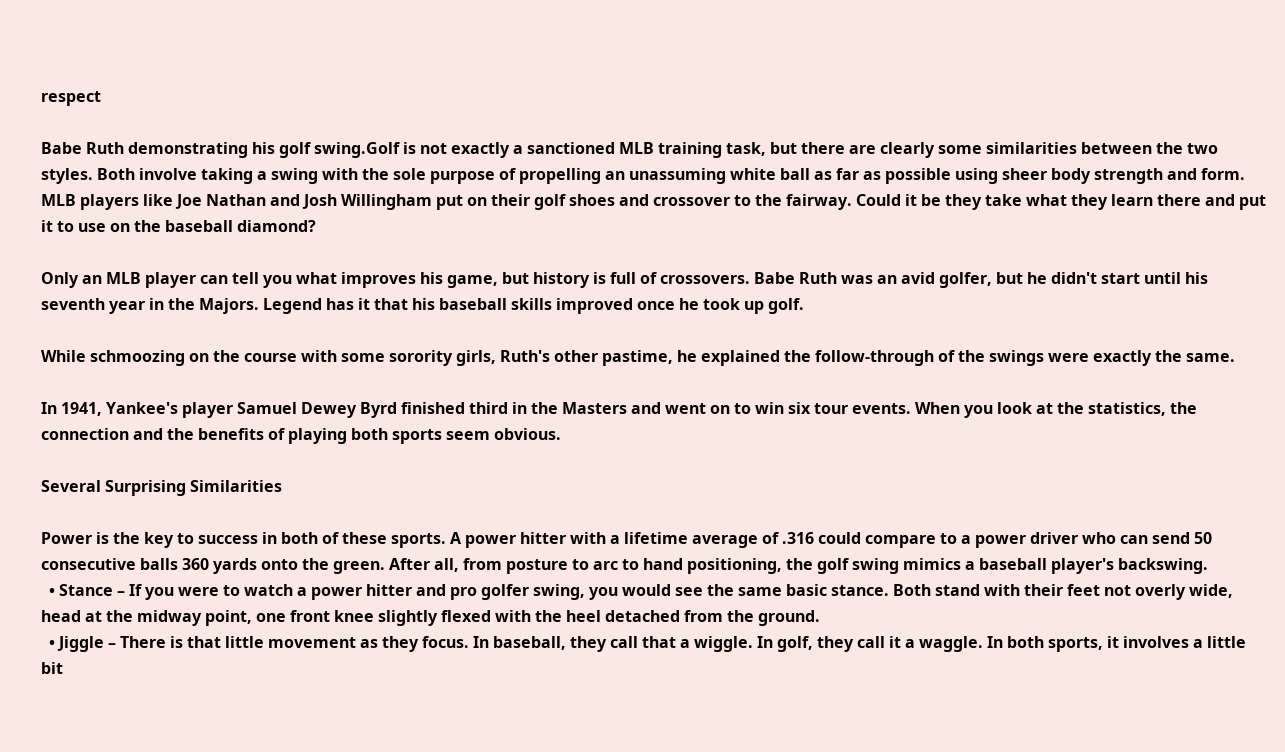respect

Babe Ruth demonstrating his golf swing.Golf is not exactly a sanctioned MLB training task, but there are clearly some similarities between the two styles. Both involve taking a swing with the sole purpose of propelling an unassuming white ball as far as possible using sheer body strength and form. MLB players like Joe Nathan and Josh Willingham put on their golf shoes and crossover to the fairway. Could it be they take what they learn there and put it to use on the baseball diamond?

Only an MLB player can tell you what improves his game, but history is full of crossovers. Babe Ruth was an avid golfer, but he didn't start until his seventh year in the Majors. Legend has it that his baseball skills improved once he took up golf.

While schmoozing on the course with some sorority girls, Ruth's other pastime, he explained the follow-through of the swings were exactly the same.

In 1941, Yankee's player Samuel Dewey Byrd finished third in the Masters and went on to win six tour events. When you look at the statistics, the connection and the benefits of playing both sports seem obvious.

Several Surprising Similarities

Power is the key to success in both of these sports. A power hitter with a lifetime average of .316 could compare to a power driver who can send 50 consecutive balls 360 yards onto the green. After all, from posture to arc to hand positioning, the golf swing mimics a baseball player's backswing.
  • Stance – If you were to watch a power hitter and pro golfer swing, you would see the same basic stance. Both stand with their feet not overly wide, head at the midway point, one front knee slightly flexed with the heel detached from the ground.
  • Jiggle – There is that little movement as they focus. In baseball, they call that a wiggle. In golf, they call it a waggle. In both sports, it involves a little bit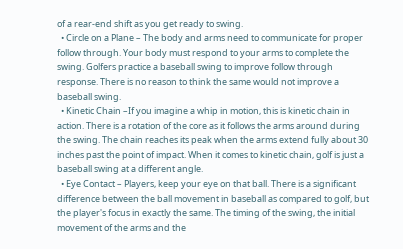of a rear-end shift as you get ready to swing.
  • Circle on a Plane – The body and arms need to communicate for proper follow through. Your body must respond to your arms to complete the swing. Golfers practice a baseball swing to improve follow through response. There is no reason to think the same would not improve a baseball swing.
  • Kinetic Chain –If you imagine a whip in motion, this is kinetic chain in action. There is a rotation of the core as it follows the arms around during the swing. The chain reaches its peak when the arms extend fully about 30 inches past the point of impact. When it comes to kinetic chain, golf is just a baseball swing at a different angle.
  • Eye Contact – Players, keep your eye on that ball. There is a significant difference between the ball movement in baseball as compared to golf, but the player's focus in exactly the same. The timing of the swing, the initial movement of the arms and the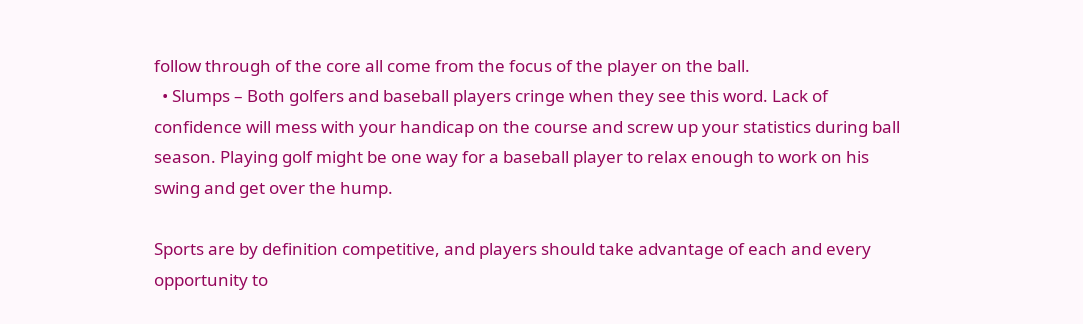follow through of the core all come from the focus of the player on the ball.
  • Slumps – Both golfers and baseball players cringe when they see this word. Lack of confidence will mess with your handicap on the course and screw up your statistics during ball season. Playing golf might be one way for a baseball player to relax enough to work on his swing and get over the hump.

Sports are by definition competitive, and players should take advantage of each and every opportunity to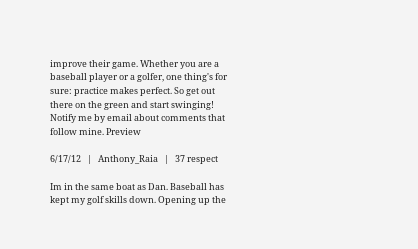improve their game. Whether you are a baseball player or a golfer, one thing's for sure: practice makes perfect. So get out there on the green and start swinging!
Notify me by email about comments that follow mine. Preview

6/17/12   |   Anthony_Raia   |   37 respect

Im in the same boat as Dan. Baseball has kept my golf skills down. Opening up the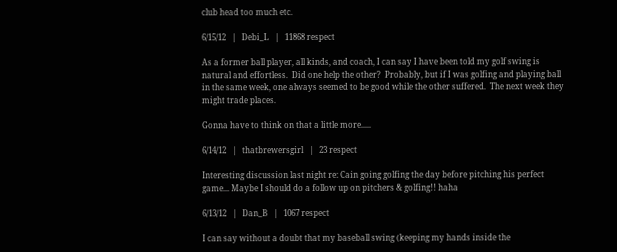club head too much etc.

6/15/12   |   Debi_L   |   11868 respect

As a former ball player, all kinds, and coach, I can say I have been told my golf swing is natural and effortless.  Did one help the other?  Probably, but if I was golfing and playing ball in the same week, one always seemed to be good while the other suffered.  The next week they might trade places.

Gonna have to think on that a little more.....

6/14/12   |   thatbrewersgirl   |   23 respect

Interesting discussion last night re: Cain going golfing the day before pitching his perfect game... Maybe I should do a follow up on pitchers & golfing!! haha

6/13/12   |   Dan_B   |   1067 respect

I can say without a doubt that my baseball swing (keeping my hands inside the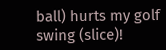ball) hurts my golf swing (slice)!